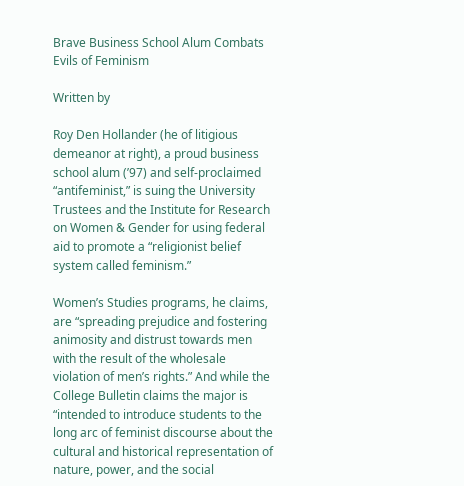Brave Business School Alum Combats Evils of Feminism

Written by

Roy Den Hollander (he of litigious demeanor at right), a proud business school alum (’97) and self-proclaimed “antifeminist,” is suing the University Trustees and the Institute for Research on Women & Gender for using federal aid to promote a “religionist belief system called feminism.”

Women’s Studies programs, he claims, are “spreading prejudice and fostering animosity and distrust towards men with the result of the wholesale violation of men’s rights.” And while the College Bulletin claims the major is “intended to introduce students to the long arc of feminist discourse about the cultural and historical representation of nature, power, and the social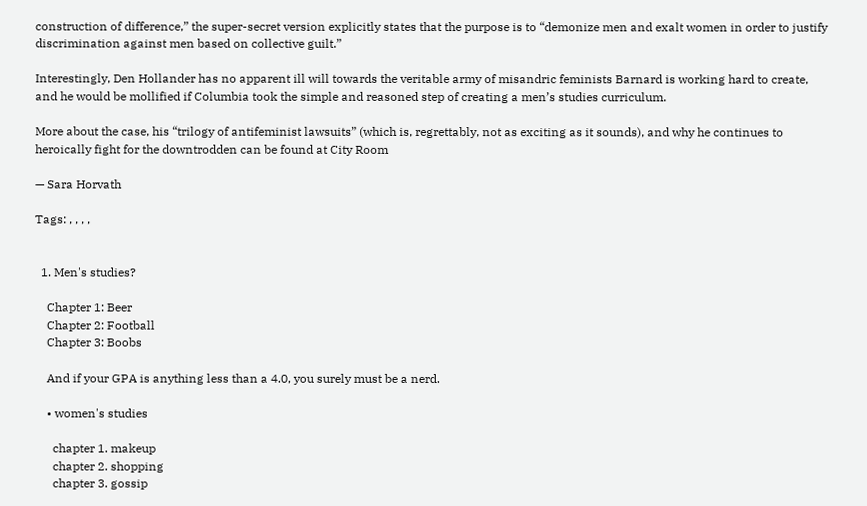construction of difference,” the super-secret version explicitly states that the purpose is to “demonize men and exalt women in order to justify discrimination against men based on collective guilt.”

Interestingly, Den Hollander has no apparent ill will towards the veritable army of misandric feminists Barnard is working hard to create, and he would be mollified if Columbia took the simple and reasoned step of creating a men’s studies curriculum.

More about the case, his “trilogy of antifeminist lawsuits” (which is, regrettably, not as exciting as it sounds), and why he continues to heroically fight for the downtrodden can be found at City Room

— Sara Horvath

Tags: , , , ,


  1. Men's studies?

    Chapter 1: Beer
    Chapter 2: Football
    Chapter 3: Boobs

    And if your GPA is anything less than a 4.0, you surely must be a nerd.

    • women's studies

      chapter 1. makeup
      chapter 2. shopping
      chapter 3. gossip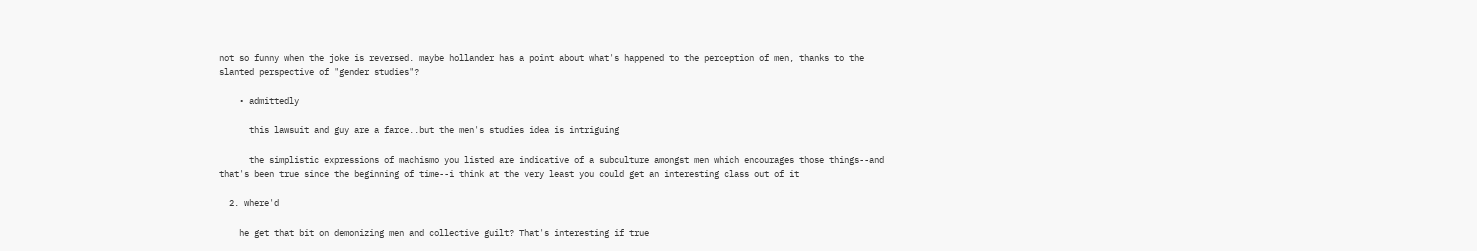not so funny when the joke is reversed. maybe hollander has a point about what's happened to the perception of men, thanks to the slanted perspective of "gender studies"?

    • admittedly

      this lawsuit and guy are a farce..but the men's studies idea is intriguing

      the simplistic expressions of machismo you listed are indicative of a subculture amongst men which encourages those things--and that's been true since the beginning of time--i think at the very least you could get an interesting class out of it

  2. where'd

    he get that bit on demonizing men and collective guilt? That's interesting if true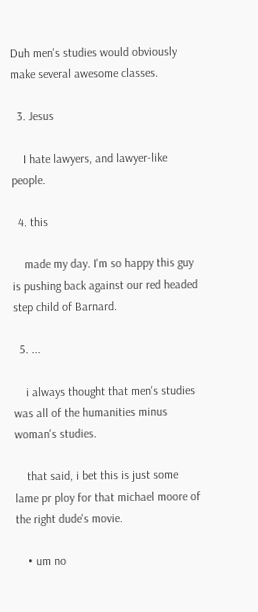Duh men's studies would obviously make several awesome classes.

  3. Jesus

    I hate lawyers, and lawyer-like people.

  4. this

    made my day. I'm so happy this guy is pushing back against our red headed step child of Barnard.

  5. ...

    i always thought that men's studies was all of the humanities minus woman's studies.

    that said, i bet this is just some lame pr ploy for that michael moore of the right dude's movie.

    • um no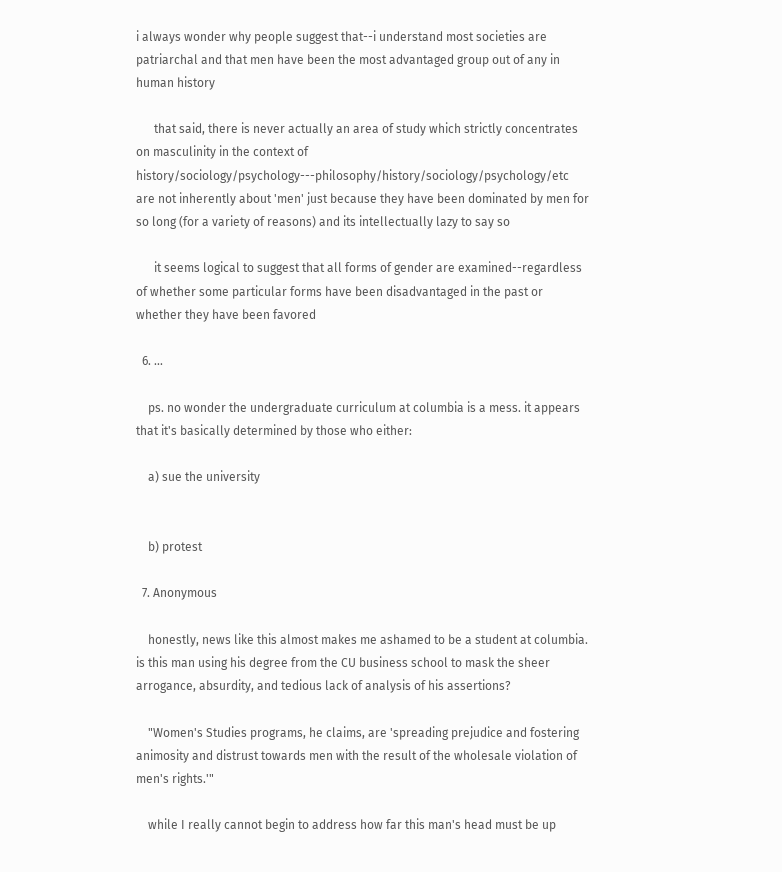i always wonder why people suggest that--i understand most societies are patriarchal and that men have been the most advantaged group out of any in human history

      that said, there is never actually an area of study which strictly concentrates on masculinity in the context of history/sociology/psychology---philosophy/history/sociology/psychology/etc are not inherently about 'men' just because they have been dominated by men for so long (for a variety of reasons) and its intellectually lazy to say so

      it seems logical to suggest that all forms of gender are examined--regardless of whether some particular forms have been disadvantaged in the past or whether they have been favored

  6. ...

    ps. no wonder the undergraduate curriculum at columbia is a mess. it appears that it's basically determined by those who either:

    a) sue the university


    b) protest

  7. Anonymous

    honestly, news like this almost makes me ashamed to be a student at columbia. is this man using his degree from the CU business school to mask the sheer arrogance, absurdity, and tedious lack of analysis of his assertions?

    "Women's Studies programs, he claims, are 'spreading prejudice and fostering animosity and distrust towards men with the result of the wholesale violation of men's rights.'"

    while I really cannot begin to address how far this man's head must be up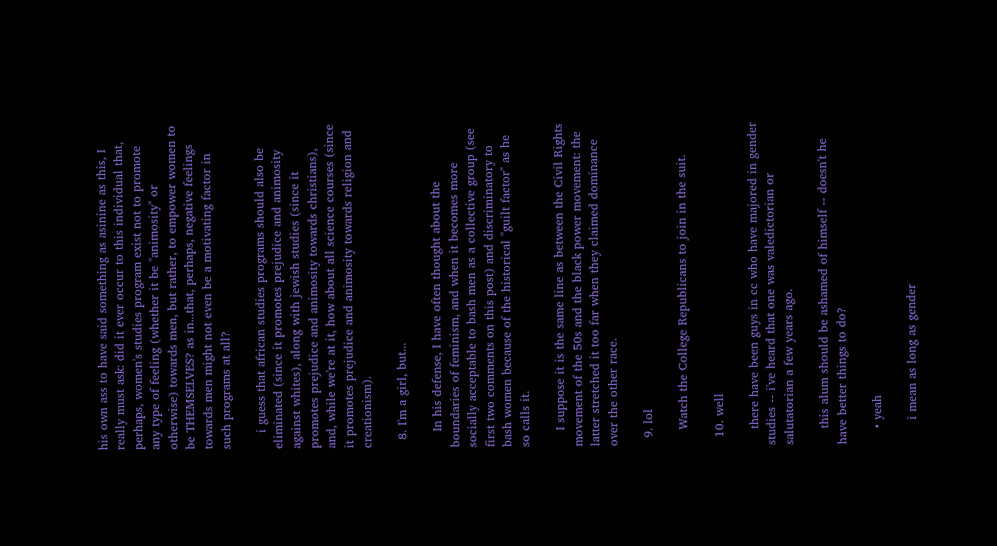his own ass to have said something as asinine as this, I really must ask: did it ever occur to this individual that, perhaps, women's studies program exist not to promote any type of feeling (whether it be "animosity" or otherwise) towards men, but rather, to empower women to be THEMSELVES? as in...that, perhaps, negative feelings towards men might not even be a motivating factor in such programs at all?

    i guess that african studies programs should also be eliminated (since it promotes prejudice and animosity against whites), along with jewish studies (since it promotes prejudice and animosity towards christians), and, while we're at it, how about all science courses (since it promotes prejudice and animosity towards religion and creationism).

  8. I'm a girl, but...

    In his defense, I have often thought about the boundaries of feminism, and when it becomes more socially acceptable to bash men as a collective group (see first two comments on this post) and discriminatory to bash women because of the historical "guilt factor" as he so calls it.

    I suppose it is the same line as between the Civil Rights movement of the 50s and the black power movement: the latter stretched it too far when they claimed dominance over the other race.

  9. lol

    Watch the College Republicans to join in the suit.

  10. well

    there have been guys in cc who have majored in gender studies -- i've heard that one was valedictorian or salutatorian a few years ago.

    this alum should be ashamed of himself -- doesn't he have better things to do?

    • yeah

      i mean as long as gender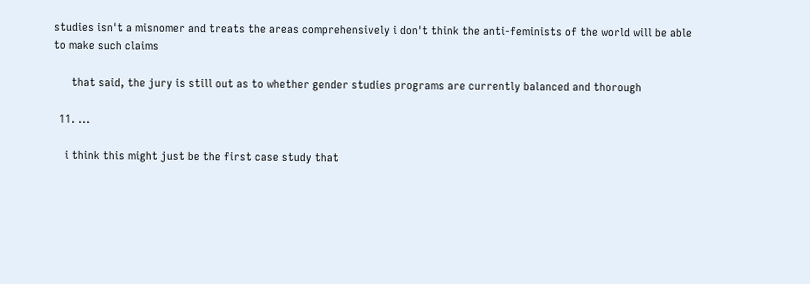studies isn't a misnomer and treats the areas comprehensively i don't think the anti-feminists of the world will be able to make such claims

      that said, the jury is still out as to whether gender studies programs are currently balanced and thorough

  11. ...

    i think this might just be the first case study that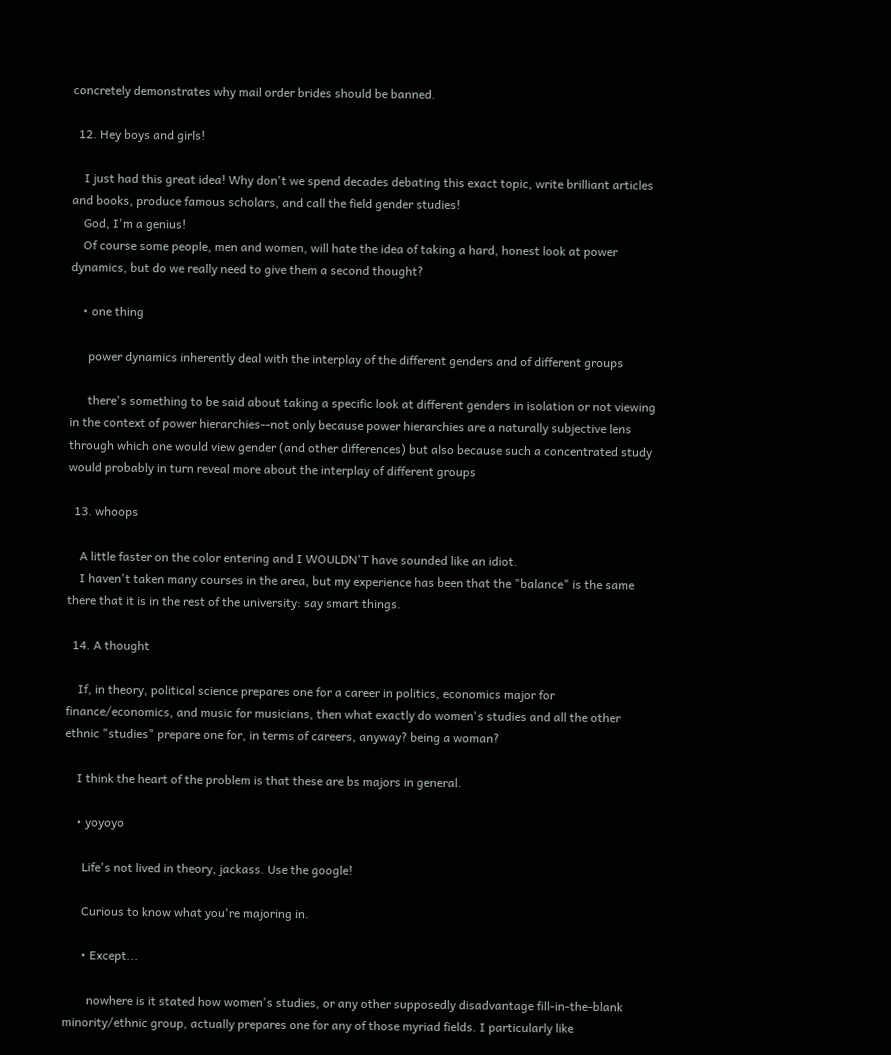concretely demonstrates why mail order brides should be banned.

  12. Hey boys and girls!

    I just had this great idea! Why don't we spend decades debating this exact topic, write brilliant articles and books, produce famous scholars, and call the field gender studies!
    God, I'm a genius!
    Of course some people, men and women, will hate the idea of taking a hard, honest look at power dynamics, but do we really need to give them a second thought?

    • one thing

      power dynamics inherently deal with the interplay of the different genders and of different groups

      there's something to be said about taking a specific look at different genders in isolation or not viewing in the context of power hierarchies--not only because power hierarchies are a naturally subjective lens through which one would view gender (and other differences) but also because such a concentrated study would probably in turn reveal more about the interplay of different groups

  13. whoops

    A little faster on the color entering and I WOULDN'T have sounded like an idiot.
    I haven't taken many courses in the area, but my experience has been that the "balance" is the same there that it is in the rest of the university: say smart things.

  14. A thought

    If, in theory, political science prepares one for a career in politics, economics major for finance/economics, and music for musicians, then what exactly do women's studies and all the other ethnic "studies" prepare one for, in terms of careers, anyway? being a woman?

    I think the heart of the problem is that these are bs majors in general.

    • yoyoyo

      Life's not lived in theory, jackass. Use the google!

      Curious to know what you're majoring in.

      • Except...

        nowhere is it stated how women's studies, or any other supposedly disadvantage fill-in-the-blank minority/ethnic group, actually prepares one for any of those myriad fields. I particularly like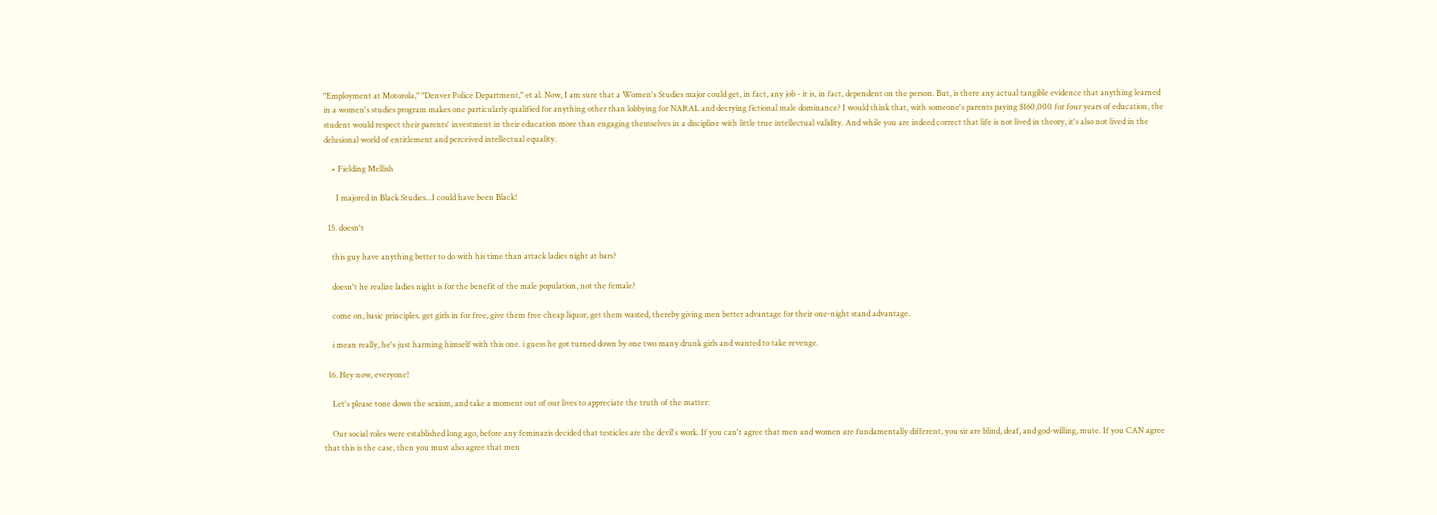"Employment at Motorola," "Denver Police Department," et al. Now, I am sure that a Women's Studies major could get, in fact, any job - it is, in fact, dependent on the person. But, is there any actual tangible evidence that anything learned in a women's studies program makes one particularly qualified for anything other than lobbying for NARAL and decrying fictional male dominance? I would think that, with someone's parents paying $160,000 for four years of education, the student would respect their parents' investment in their education more than engaging themselves in a discipline with little true intellectual validity. And while you are indeed correct that life is not lived in theory, it's also not lived in the delusional world of entitlement and perceived intellectual equality.

    • Fielding Mellish

      I majored in Black Studies...I could have been Black!

  15. doesn't

    this guy have anything better to do with his time than attack ladies night at bars?

    doesn't he realize ladies night is for the benefit of the male population, not the female?

    come on, basic principles. get girls in for free, give them free cheap liquor, get them wasted, thereby giving men better advantage for their one-night stand advantage.

    i mean really, he's just harming himself with this one. i guess he got turned down by one two many drunk girls and wanted to take revenge.

  16. Hey now, everyone!

    Let's please tone down the sexism, and take a moment out of our lives to appreciate the truth of the matter:

    Our social roles were established long ago, before any feminazis decided that testicles are the devil's work. If you can't agree that men and women are fundamentally different, you sir are blind, deaf, and god-willing, mute. If you CAN agree that this is the case, then you must also agree that men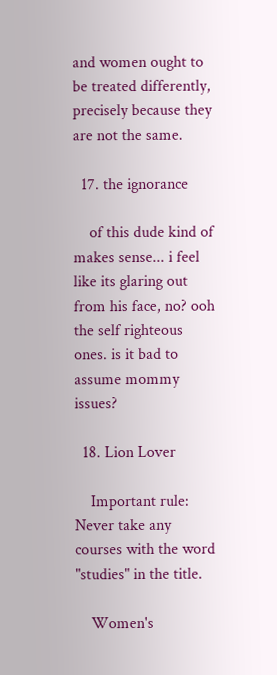and women ought to be treated differently, precisely because they are not the same.

  17. the ignorance

    of this dude kind of makes sense... i feel like its glaring out from his face, no? ooh the self righteous ones. is it bad to assume mommy issues?

  18. Lion Lover

    Important rule: Never take any courses with the word "studies" in the title.

    Women's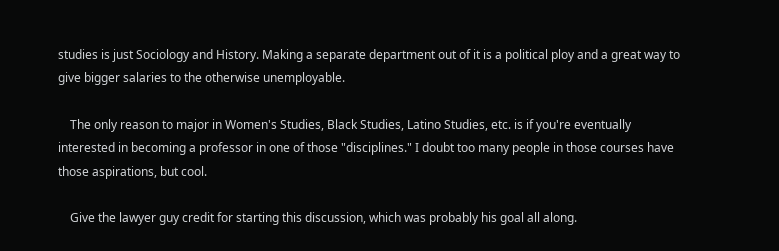studies is just Sociology and History. Making a separate department out of it is a political ploy and a great way to give bigger salaries to the otherwise unemployable.

    The only reason to major in Women's Studies, Black Studies, Latino Studies, etc. is if you're eventually interested in becoming a professor in one of those "disciplines." I doubt too many people in those courses have those aspirations, but cool.

    Give the lawyer guy credit for starting this discussion, which was probably his goal all along.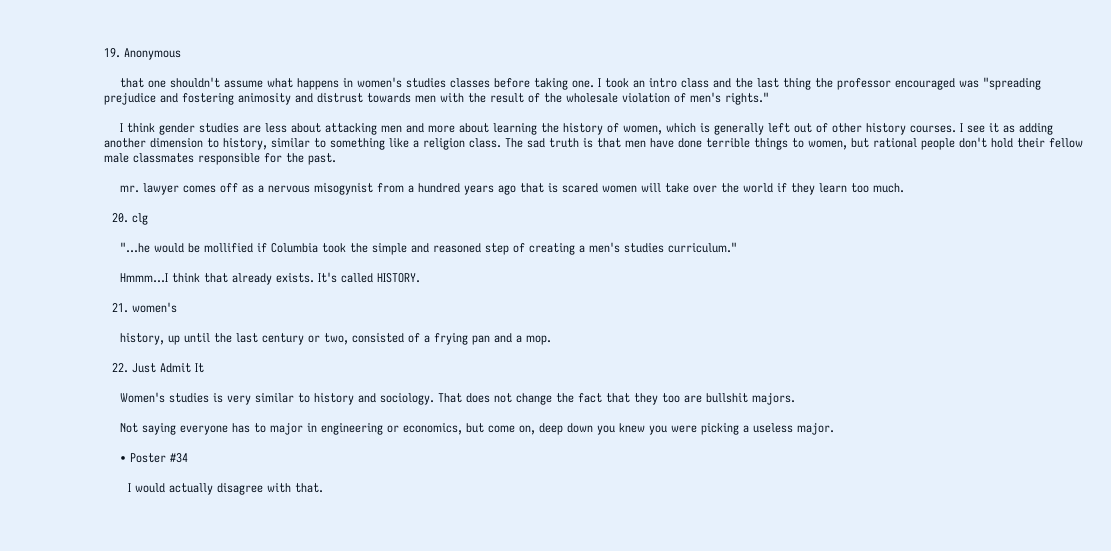19. Anonymous

    that one shouldn't assume what happens in women's studies classes before taking one. I took an intro class and the last thing the professor encouraged was "spreading prejudice and fostering animosity and distrust towards men with the result of the wholesale violation of men's rights."

    I think gender studies are less about attacking men and more about learning the history of women, which is generally left out of other history courses. I see it as adding another dimension to history, similar to something like a religion class. The sad truth is that men have done terrible things to women, but rational people don't hold their fellow male classmates responsible for the past.

    mr. lawyer comes off as a nervous misogynist from a hundred years ago that is scared women will take over the world if they learn too much.

  20. clg

    "...he would be mollified if Columbia took the simple and reasoned step of creating a men's studies curriculum."

    Hmmm...I think that already exists. It's called HISTORY.

  21. women's

    history, up until the last century or two, consisted of a frying pan and a mop.

  22. Just Admit It

    Women's studies is very similar to history and sociology. That does not change the fact that they too are bullshit majors.

    Not saying everyone has to major in engineering or economics, but come on, deep down you knew you were picking a useless major.

    • Poster #34

      I would actually disagree with that.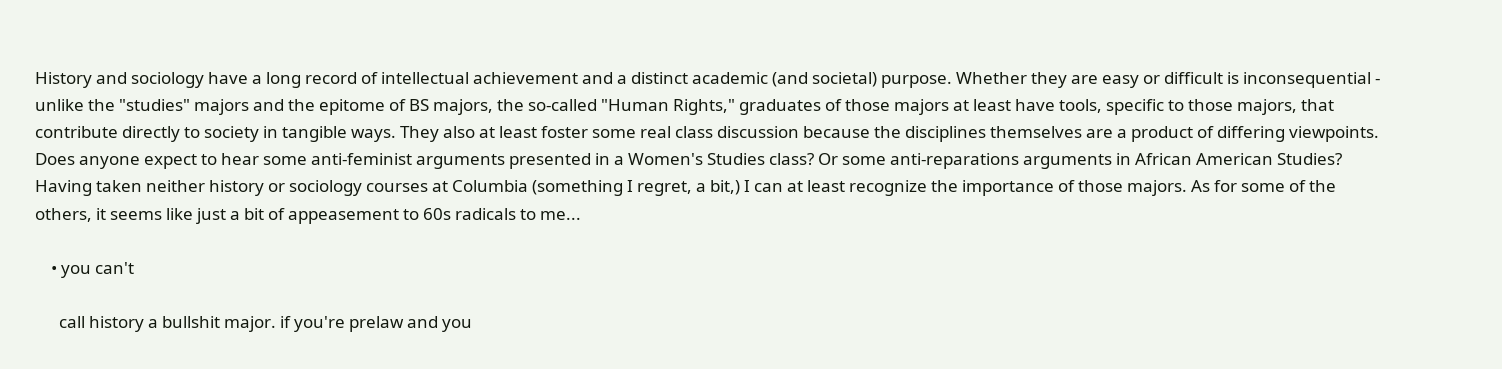History and sociology have a long record of intellectual achievement and a distinct academic (and societal) purpose. Whether they are easy or difficult is inconsequential - unlike the "studies" majors and the epitome of BS majors, the so-called "Human Rights," graduates of those majors at least have tools, specific to those majors, that contribute directly to society in tangible ways. They also at least foster some real class discussion because the disciplines themselves are a product of differing viewpoints. Does anyone expect to hear some anti-feminist arguments presented in a Women's Studies class? Or some anti-reparations arguments in African American Studies? Having taken neither history or sociology courses at Columbia (something I regret, a bit,) I can at least recognize the importance of those majors. As for some of the others, it seems like just a bit of appeasement to 60s radicals to me...

    • you can't

      call history a bullshit major. if you're prelaw and you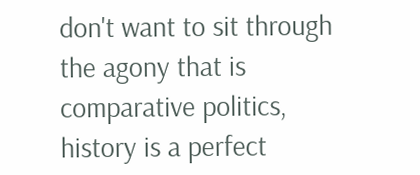don't want to sit through the agony that is comparative politics, history is a perfect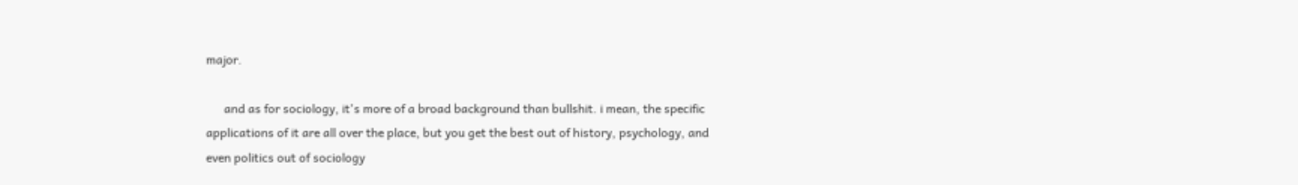major.

      and as for sociology, it's more of a broad background than bullshit. i mean, the specific applications of it are all over the place, but you get the best out of history, psychology, and even politics out of sociology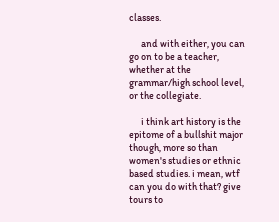classes.

      and with either, you can go on to be a teacher, whether at the grammar/high school level, or the collegiate.

      i think art history is the epitome of a bullshit major though, more so than women's studies or ethnic based studies. i mean, wtf can you do with that? give tours to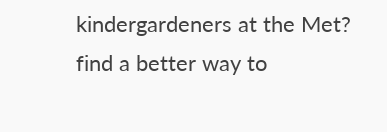kindergardeners at the Met? find a better way to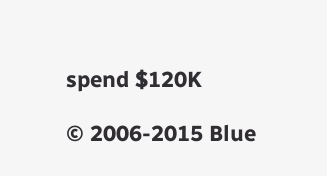spend $120K

© 2006-2015 Blue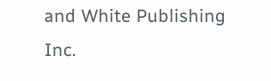and White Publishing Inc.